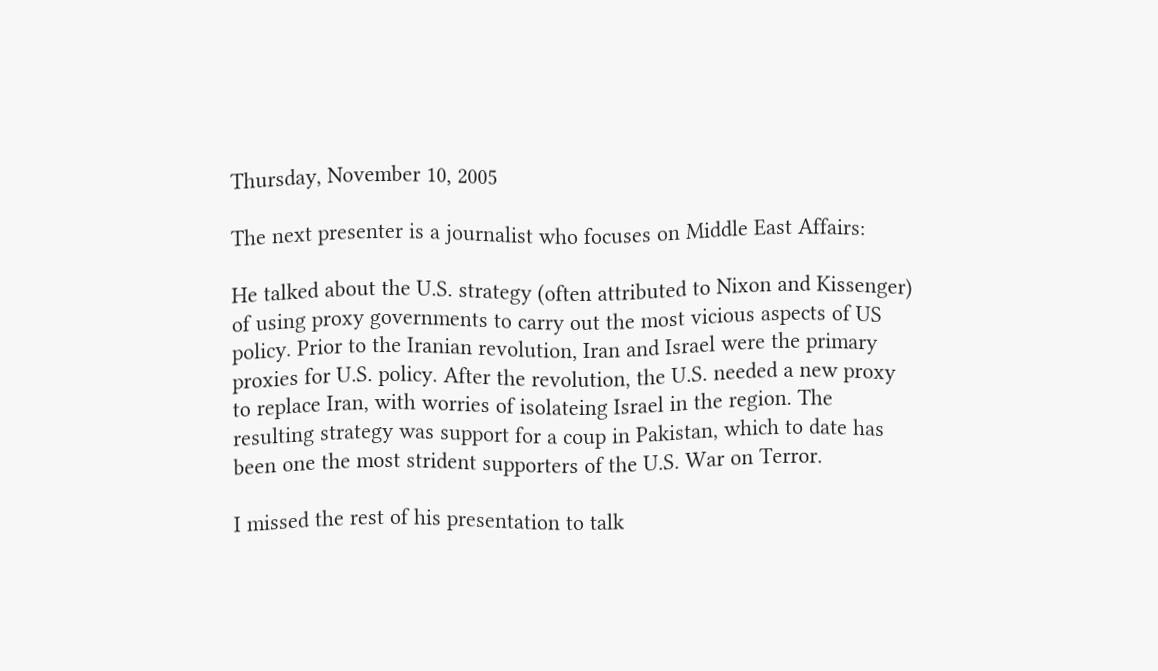Thursday, November 10, 2005

The next presenter is a journalist who focuses on Middle East Affairs:

He talked about the U.S. strategy (often attributed to Nixon and Kissenger) of using proxy governments to carry out the most vicious aspects of US policy. Prior to the Iranian revolution, Iran and Israel were the primary proxies for U.S. policy. After the revolution, the U.S. needed a new proxy to replace Iran, with worries of isolateing Israel in the region. The resulting strategy was support for a coup in Pakistan, which to date has been one the most strident supporters of the U.S. War on Terror.

I missed the rest of his presentation to talk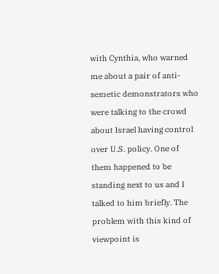with Cynthia, who warned me about a pair of anti-semetic demonstrators who were talking to the crowd about Israel having control over U.S. policy. One of them happened to be standing next to us and I talked to him briefly. The problem with this kind of viewpoint is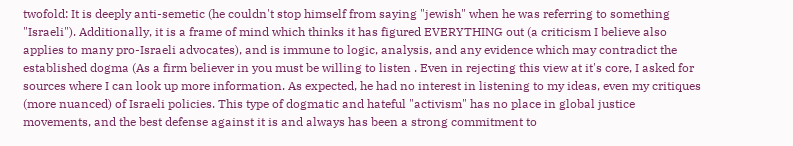twofold: It is deeply anti-semetic (he couldn't stop himself from saying "jewish" when he was referring to something "Israeli"). Additionally, it is a frame of mind which thinks it has figured EVERYTHING out (a criticism I believe also applies to many pro-Israeli advocates), and is immune to logic, analysis, and any evidence which may contradict the established dogma (As a firm believer in you must be willing to listen . Even in rejecting this view at it's core, I asked for sources where I can look up more information. As expected, he had no interest in listening to my ideas, even my critiques (more nuanced) of Israeli policies. This type of dogmatic and hateful "activism" has no place in global justice movements, and the best defense against it is and always has been a strong commitment to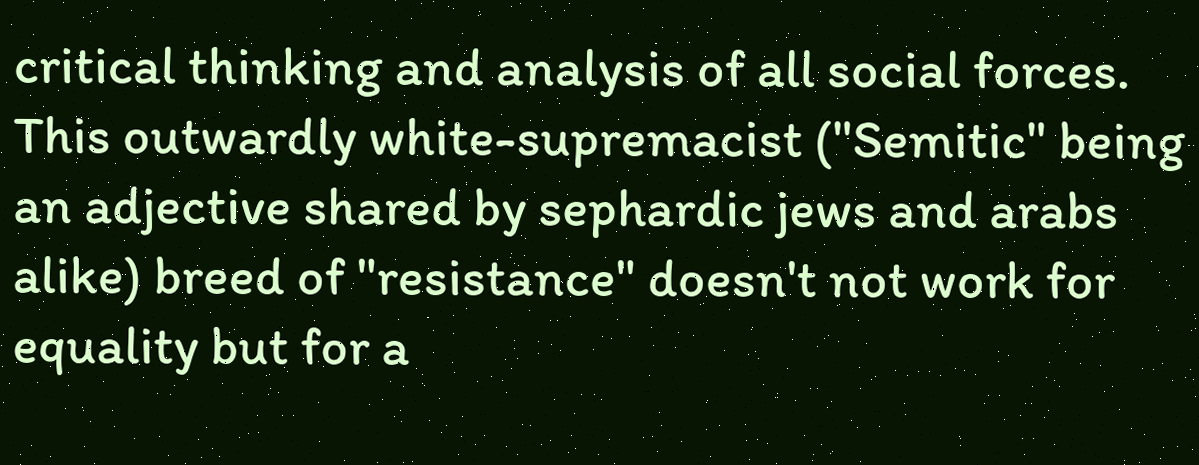critical thinking and analysis of all social forces. This outwardly white-supremacist ("Semitic" being an adjective shared by sephardic jews and arabs alike) breed of "resistance" doesn't not work for equality but for a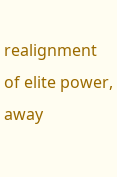realignment of elite power, away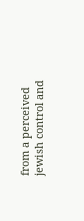from a perceived jewish control and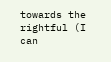towards the rightful (I can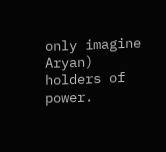only imagine Aryan) holders of power.